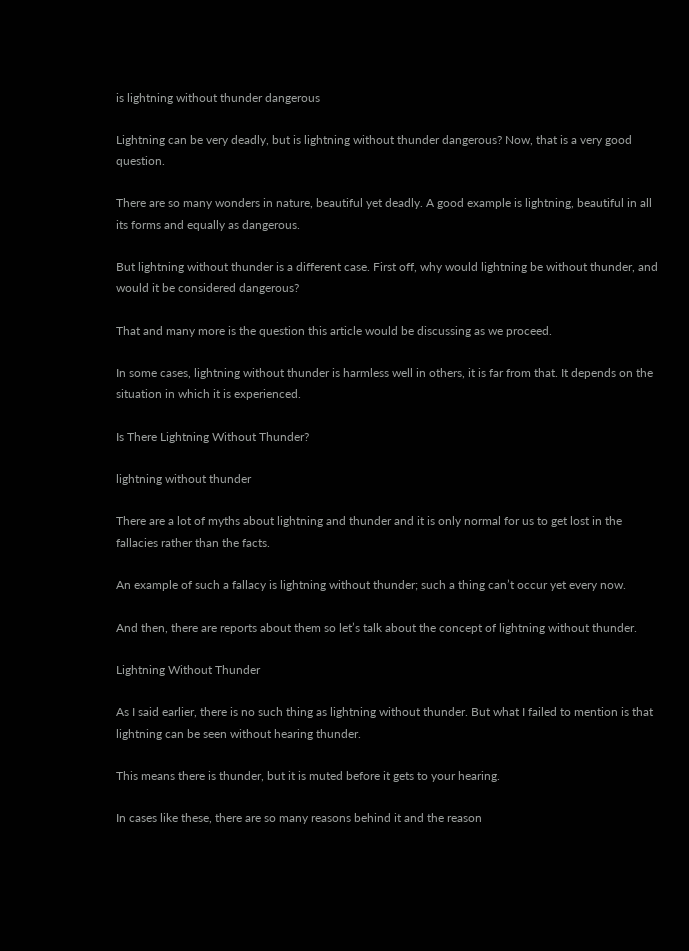is lightning without thunder dangerous

Lightning can be very deadly, but is lightning without thunder dangerous? Now, that is a very good question.

There are so many wonders in nature, beautiful yet deadly. A good example is lightning, beautiful in all its forms and equally as dangerous.

But lightning without thunder is a different case. First off, why would lightning be without thunder, and would it be considered dangerous?

That and many more is the question this article would be discussing as we proceed.

In some cases, lightning without thunder is harmless well in others, it is far from that. It depends on the situation in which it is experienced.

Is There Lightning Without Thunder?

lightning without thunder

There are a lot of myths about lightning and thunder and it is only normal for us to get lost in the fallacies rather than the facts.

An example of such a fallacy is lightning without thunder; such a thing can’t occur yet every now.

And then, there are reports about them so let’s talk about the concept of lightning without thunder.

Lightning Without Thunder

As I said earlier, there is no such thing as lightning without thunder. But what I failed to mention is that lightning can be seen without hearing thunder.

This means there is thunder, but it is muted before it gets to your hearing.

In cases like these, there are so many reasons behind it and the reason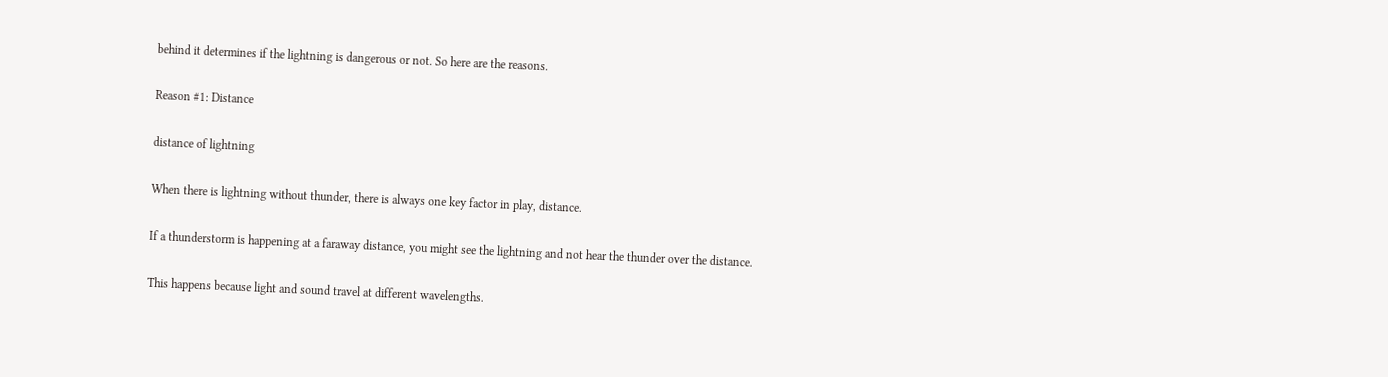behind it determines if the lightning is dangerous or not. So here are the reasons.

Reason #1: Distance

distance of lightning

When there is lightning without thunder, there is always one key factor in play, distance.

If a thunderstorm is happening at a faraway distance, you might see the lightning and not hear the thunder over the distance.

This happens because light and sound travel at different wavelengths.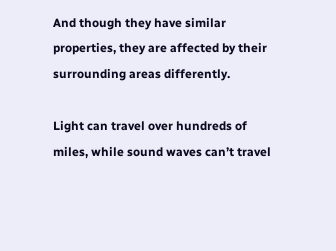And though they have similar properties, they are affected by their surrounding areas differently.

Light can travel over hundreds of miles, while sound waves can’t travel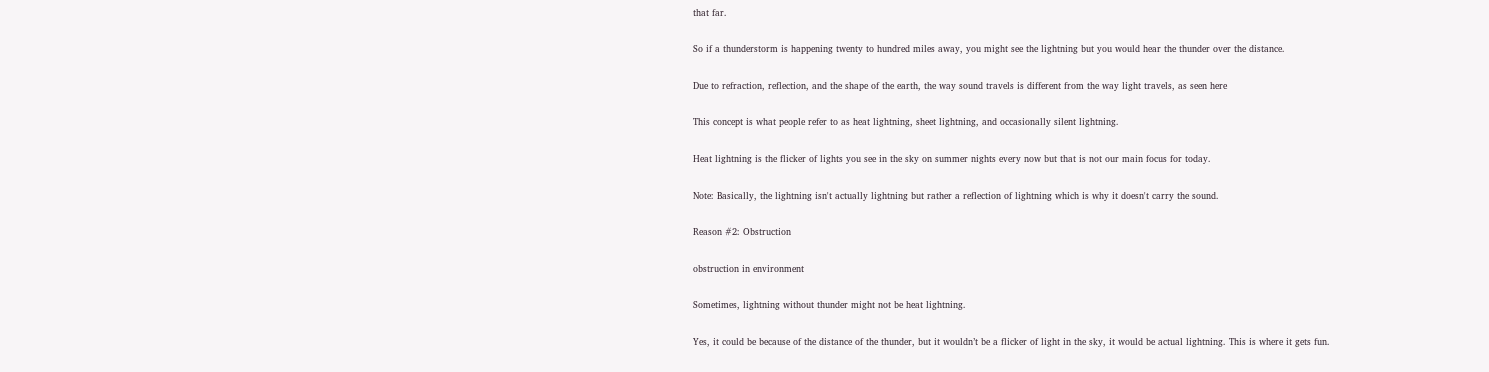that far.

So if a thunderstorm is happening twenty to hundred miles away, you might see the lightning but you would hear the thunder over the distance.

Due to refraction, reflection, and the shape of the earth, the way sound travels is different from the way light travels, as seen here

This concept is what people refer to as heat lightning, sheet lightning, and occasionally silent lightning.

Heat lightning is the flicker of lights you see in the sky on summer nights every now but that is not our main focus for today.

Note: Basically, the lightning isn't actually lightning but rather a reflection of lightning which is why it doesn't carry the sound.

Reason #2: Obstruction

obstruction in environment

Sometimes, lightning without thunder might not be heat lightning.

Yes, it could be because of the distance of the thunder, but it wouldn’t be a flicker of light in the sky, it would be actual lightning. This is where it gets fun.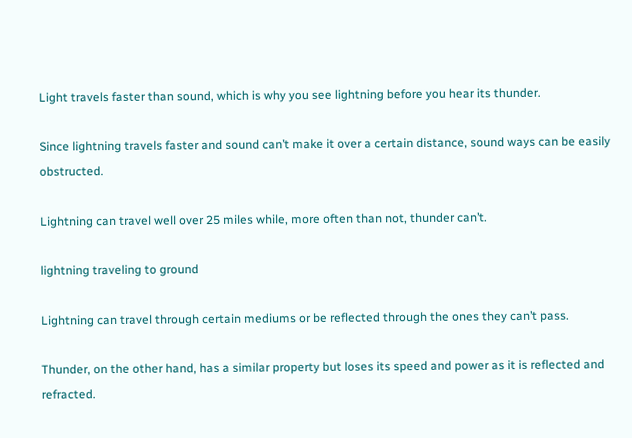Light travels faster than sound, which is why you see lightning before you hear its thunder.

Since lightning travels faster and sound can’t make it over a certain distance, sound ways can be easily obstructed.

Lightning can travel well over 25 miles while, more often than not, thunder can’t.

lightning traveling to ground

Lightning can travel through certain mediums or be reflected through the ones they can’t pass.

Thunder, on the other hand, has a similar property but loses its speed and power as it is reflected and refracted.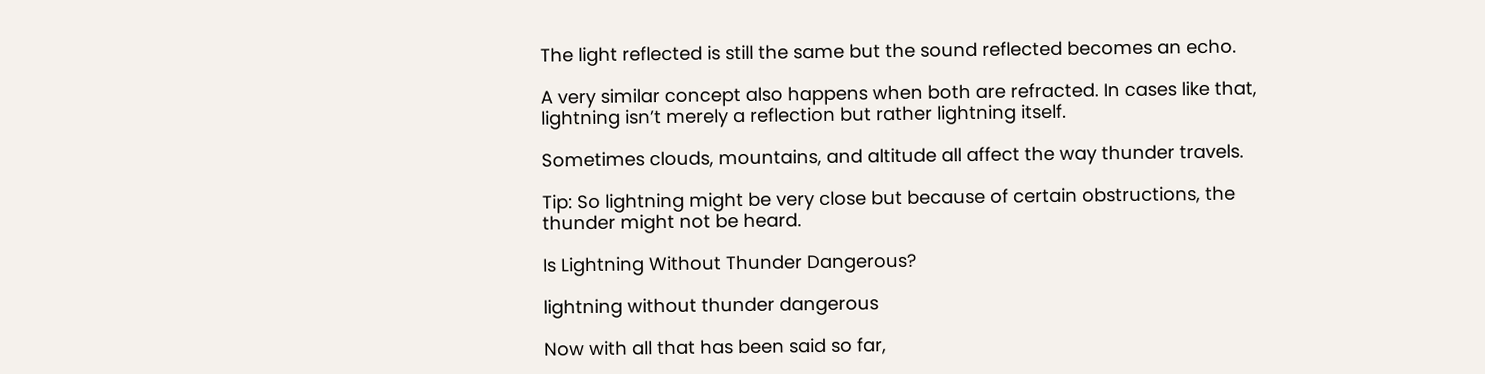The light reflected is still the same but the sound reflected becomes an echo.

A very similar concept also happens when both are refracted. In cases like that, lightning isn’t merely a reflection but rather lightning itself.

Sometimes clouds, mountains, and altitude all affect the way thunder travels.

Tip: So lightning might be very close but because of certain obstructions, the thunder might not be heard.

Is Lightning Without Thunder Dangerous?

lightning without thunder dangerous

Now with all that has been said so far,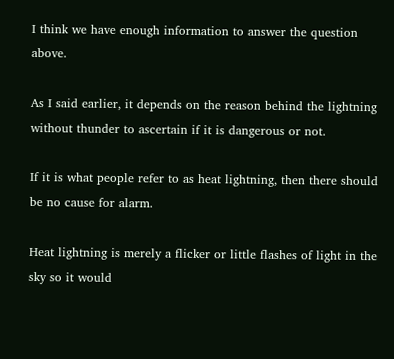I think we have enough information to answer the question above.

As I said earlier, it depends on the reason behind the lightning without thunder to ascertain if it is dangerous or not.

If it is what people refer to as heat lightning, then there should be no cause for alarm.

Heat lightning is merely a flicker or little flashes of light in the sky so it would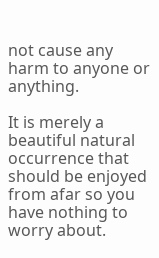not cause any harm to anyone or anything.

It is merely a beautiful natural occurrence that should be enjoyed from afar so you have nothing to worry about.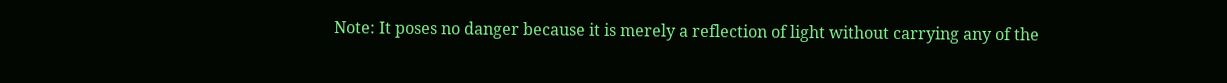Note: It poses no danger because it is merely a reflection of light without carrying any of the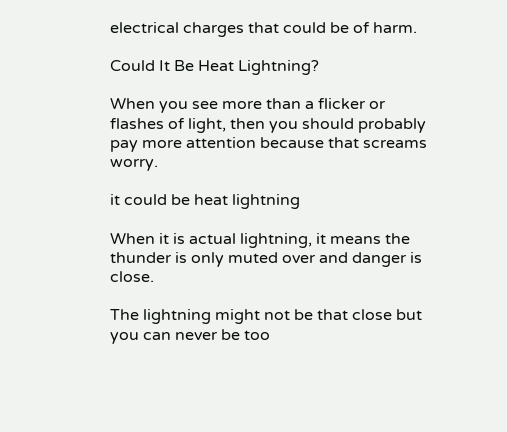electrical charges that could be of harm.

Could It Be Heat Lightning?

When you see more than a flicker or flashes of light, then you should probably pay more attention because that screams worry.

it could be heat lightning

When it is actual lightning, it means the thunder is only muted over and danger is close.

The lightning might not be that close but you can never be too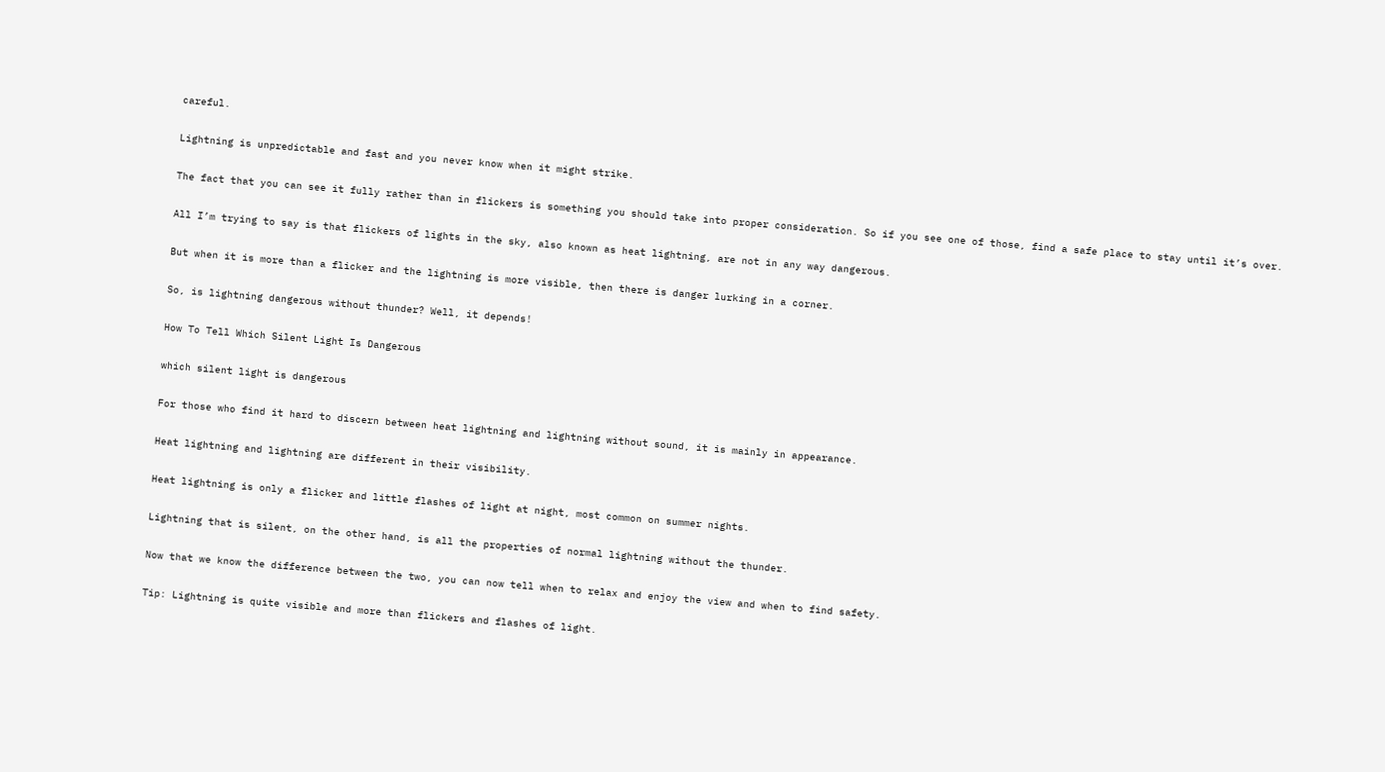careful.

Lightning is unpredictable and fast and you never know when it might strike.

The fact that you can see it fully rather than in flickers is something you should take into proper consideration. So if you see one of those, find a safe place to stay until it’s over.

All I’m trying to say is that flickers of lights in the sky, also known as heat lightning, are not in any way dangerous.

But when it is more than a flicker and the lightning is more visible, then there is danger lurking in a corner.

So, is lightning dangerous without thunder? Well, it depends!

How To Tell Which Silent Light Is Dangerous

which silent light is dangerous

For those who find it hard to discern between heat lightning and lightning without sound, it is mainly in appearance.

Heat lightning and lightning are different in their visibility.

Heat lightning is only a flicker and little flashes of light at night, most common on summer nights.

Lightning that is silent, on the other hand, is all the properties of normal lightning without the thunder.

Now that we know the difference between the two, you can now tell when to relax and enjoy the view and when to find safety.

Tip: Lightning is quite visible and more than flickers and flashes of light.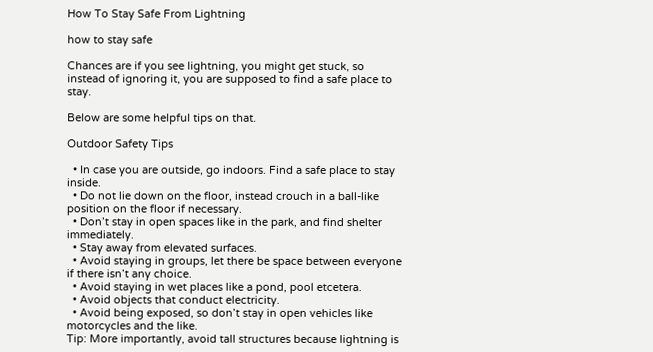How To Stay Safe From Lightning

how to stay safe

Chances are if you see lightning, you might get stuck, so instead of ignoring it, you are supposed to find a safe place to stay.

Below are some helpful tips on that.

Outdoor Safety Tips

  • In case you are outside, go indoors. Find a safe place to stay inside.
  • Do not lie down on the floor, instead crouch in a ball-like position on the floor if necessary.
  • Don’t stay in open spaces like in the park, and find shelter immediately.
  • Stay away from elevated surfaces.
  • Avoid staying in groups, let there be space between everyone if there isn’t any choice.
  • Avoid staying in wet places like a pond, pool etcetera.
  • Avoid objects that conduct electricity.
  • Avoid being exposed, so don’t stay in open vehicles like motorcycles and the like.
Tip: More importantly, avoid tall structures because lightning is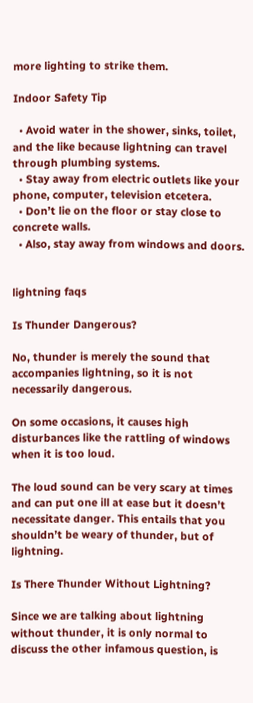more lighting to strike them.

Indoor Safety Tip

  • Avoid water in the shower, sinks, toilet, and the like because lightning can travel through plumbing systems.
  • Stay away from electric outlets like your phone, computer, television etcetera.
  • Don’t lie on the floor or stay close to concrete walls.
  • Also, stay away from windows and doors.


lightning faqs

Is Thunder Dangerous?

No, thunder is merely the sound that accompanies lightning, so it is not necessarily dangerous.

On some occasions, it causes high disturbances like the rattling of windows when it is too loud.

The loud sound can be very scary at times and can put one ill at ease but it doesn’t necessitate danger. This entails that you shouldn’t be weary of thunder, but of lightning.

Is There Thunder Without Lightning?

Since we are talking about lightning without thunder, it is only normal to discuss the other infamous question, is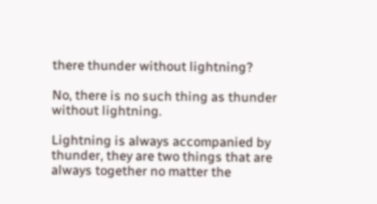there thunder without lightning?

No, there is no such thing as thunder without lightning.

Lightning is always accompanied by thunder, they are two things that are always together no matter the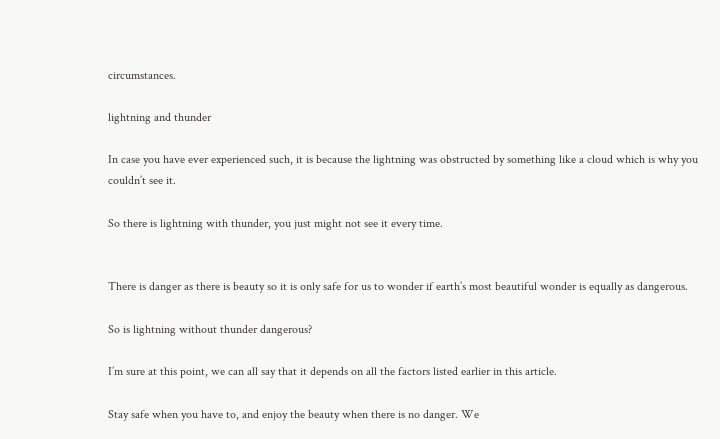circumstances.

lightning and thunder

In case you have ever experienced such, it is because the lightning was obstructed by something like a cloud which is why you couldn’t see it.

So there is lightning with thunder, you just might not see it every time.


There is danger as there is beauty so it is only safe for us to wonder if earth’s most beautiful wonder is equally as dangerous.

So is lightning without thunder dangerous?

I’m sure at this point, we can all say that it depends on all the factors listed earlier in this article.

Stay safe when you have to, and enjoy the beauty when there is no danger. We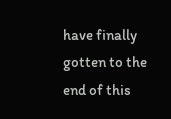have finally gotten to the end of this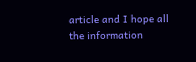article and I hope all the information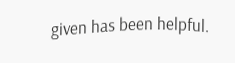given has been helpful.